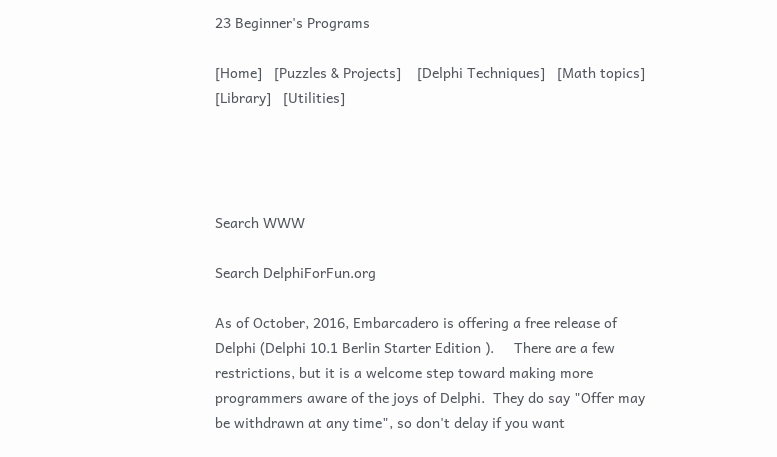23 Beginner's Programs

[Home]   [Puzzles & Projects]    [Delphi Techniques]   [Math topics]   [Library]   [Utilities]




Search WWW

Search DelphiForFun.org

As of October, 2016, Embarcadero is offering a free release of Delphi (Delphi 10.1 Berlin Starter Edition ).     There are a few restrictions, but it is a welcome step toward making more programmers aware of the joys of Delphi.  They do say "Offer may be withdrawn at any time", so don't delay if you want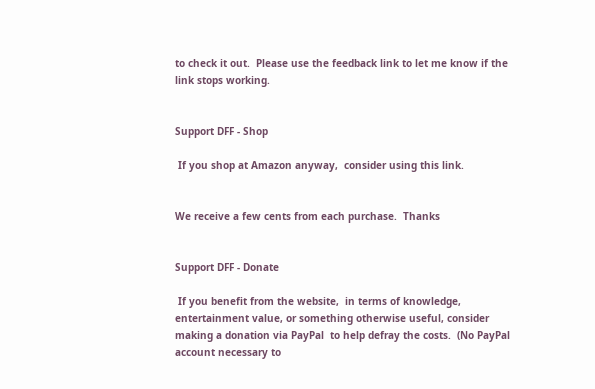to check it out.  Please use the feedback link to let me know if the link stops working.


Support DFF - Shop

 If you shop at Amazon anyway,  consider using this link.


We receive a few cents from each purchase.  Thanks


Support DFF - Donate

 If you benefit from the website,  in terms of knowledge, entertainment value, or something otherwise useful, consider making a donation via PayPal  to help defray the costs.  (No PayPal account necessary to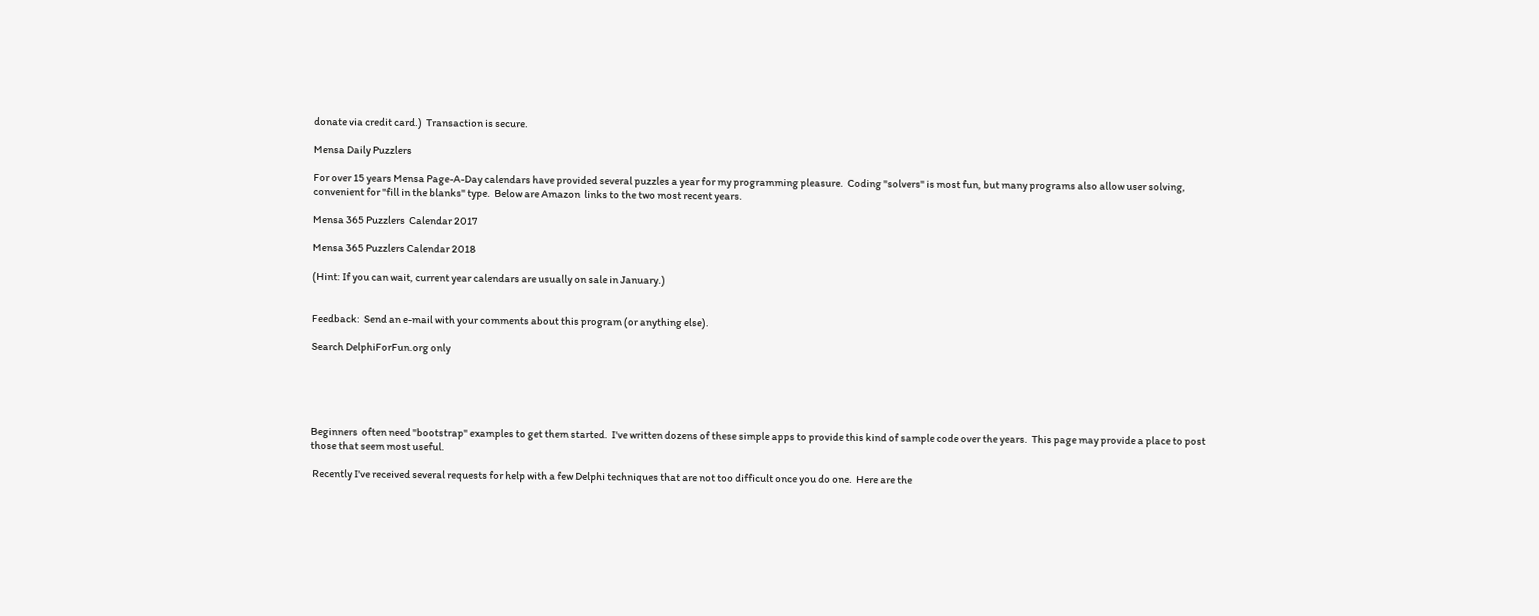donate via credit card.)  Transaction is secure.

Mensa Daily Puzzlers

For over 15 years Mensa Page-A-Day calendars have provided several puzzles a year for my programming pleasure.  Coding "solvers" is most fun, but many programs also allow user solving, convenient for "fill in the blanks" type.  Below are Amazon  links to the two most recent years.

Mensa 365 Puzzlers  Calendar 2017

Mensa 365 Puzzlers Calendar 2018

(Hint: If you can wait, current year calendars are usually on sale in January.)


Feedback:  Send an e-mail with your comments about this program (or anything else).

Search DelphiForFun.org only





Beginners  often need "bootstrap" examples to get them started.  I've written dozens of these simple apps to provide this kind of sample code over the years.  This page may provide a place to post those that seem most useful.

 Recently I've received several requests for help with a few Delphi techniques that are not too difficult once you do one.  Here are the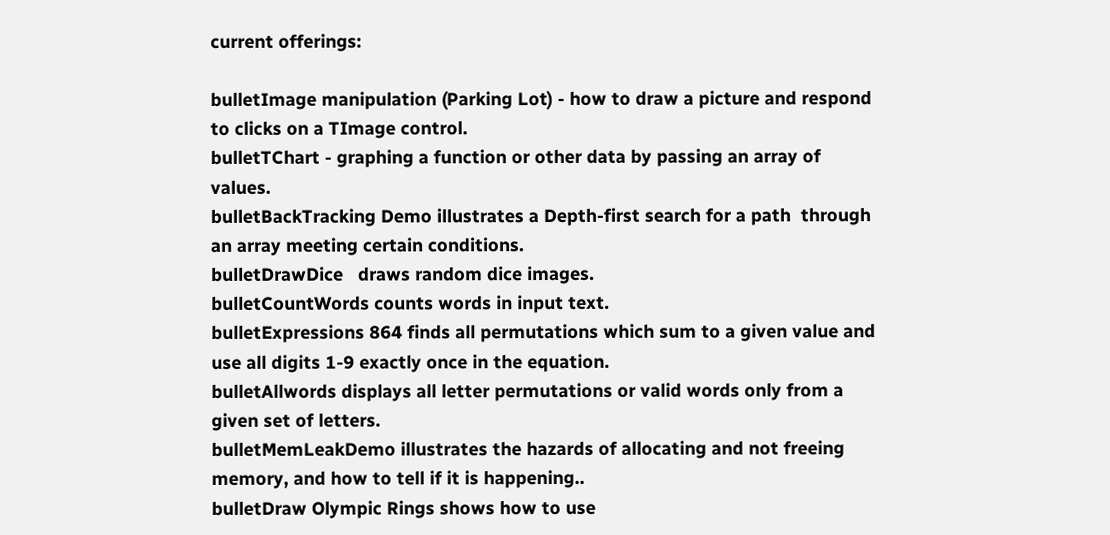current offerings:

bulletImage manipulation (Parking Lot) - how to draw a picture and respond to clicks on a TImage control.
bulletTChart - graphing a function or other data by passing an array of values.
bulletBackTracking Demo illustrates a Depth-first search for a path  through an array meeting certain conditions.
bulletDrawDice   draws random dice images.
bulletCountWords counts words in input text.
bulletExpressions 864 finds all permutations which sum to a given value and use all digits 1-9 exactly once in the equation.
bulletAllwords displays all letter permutations or valid words only from a given set of letters.
bulletMemLeakDemo illustrates the hazards of allocating and not freeing memory, and how to tell if it is happening..
bulletDraw Olympic Rings shows how to use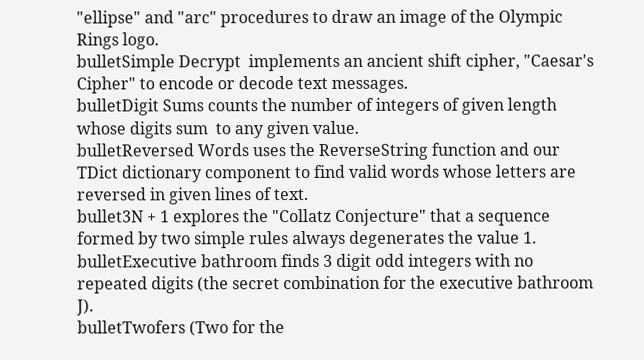"ellipse" and "arc" procedures to draw an image of the Olympic Rings logo.
bulletSimple Decrypt  implements an ancient shift cipher, "Caesar's Cipher" to encode or decode text messages.
bulletDigit Sums counts the number of integers of given length whose digits sum  to any given value.
bulletReversed Words uses the ReverseString function and our TDict dictionary component to find valid words whose letters are reversed in given lines of text.
bullet3N + 1 explores the "Collatz Conjecture" that a sequence formed by two simple rules always degenerates the value 1.
bulletExecutive bathroom finds 3 digit odd integers with no repeated digits (the secret combination for the executive bathroom J).
bulletTwofers (Two for the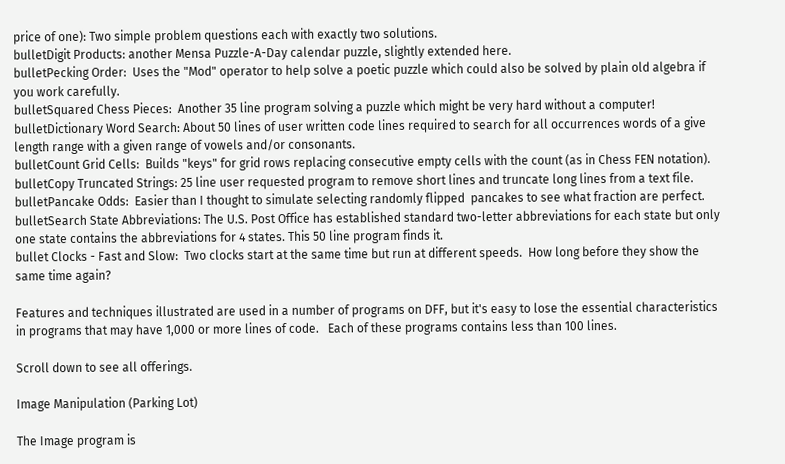price of one): Two simple problem questions each with exactly two solutions.
bulletDigit Products: another Mensa Puzzle-A-Day calendar puzzle, slightly extended here.
bulletPecking Order:  Uses the "Mod" operator to help solve a poetic puzzle which could also be solved by plain old algebra if you work carefully.
bulletSquared Chess Pieces:  Another 35 line program solving a puzzle which might be very hard without a computer!
bulletDictionary Word Search: About 50 lines of user written code lines required to search for all occurrences words of a give length range with a given range of vowels and/or consonants.
bulletCount Grid Cells:  Builds "keys" for grid rows replacing consecutive empty cells with the count (as in Chess FEN notation).
bulletCopy Truncated Strings: 25 line user requested program to remove short lines and truncate long lines from a text file.
bulletPancake Odds:  Easier than I thought to simulate selecting randomly flipped  pancakes to see what fraction are perfect.
bulletSearch State Abbreviations: The U.S. Post Office has established standard two-letter abbreviations for each state but only one state contains the abbreviations for 4 states. This 50 line program finds it.
bullet Clocks - Fast and Slow:  Two clocks start at the same time but run at different speeds.  How long before they show the same time again?

Features and techniques illustrated are used in a number of programs on DFF, but it's easy to lose the essential characteristics in programs that may have 1,000 or more lines of code.   Each of these programs contains less than 100 lines.

Scroll down to see all offerings.

Image Manipulation (Parking Lot)

The Image program is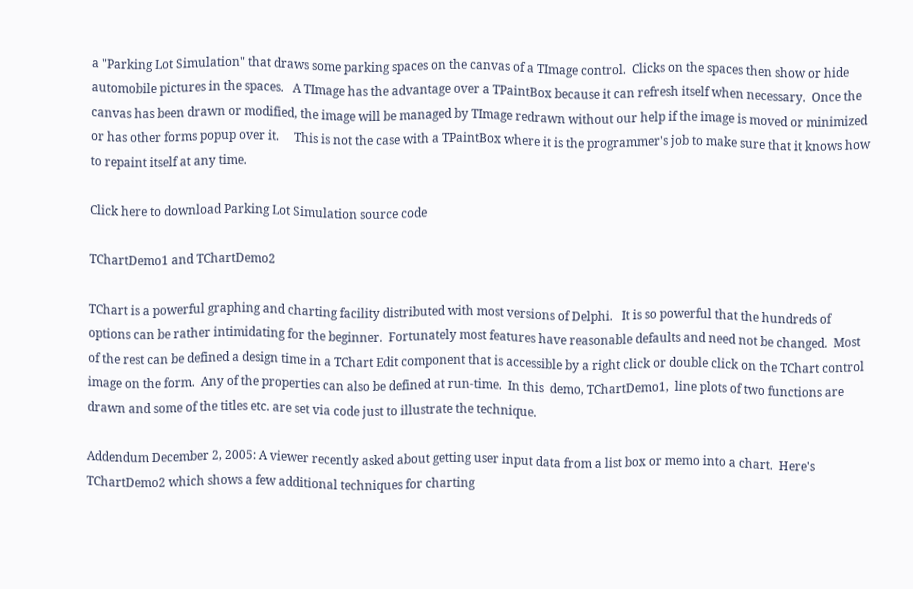a "Parking Lot Simulation" that draws some parking spaces on the canvas of a TImage control.  Clicks on the spaces then show or hide automobile pictures in the spaces.   A TImage has the advantage over a TPaintBox because it can refresh itself when necessary.  Once the canvas has been drawn or modified, the image will be managed by TImage redrawn without our help if the image is moved or minimized or has other forms popup over it.     This is not the case with a TPaintBox where it is the programmer's job to make sure that it knows how to repaint itself at any time.

Click here to download Parking Lot Simulation source code

TChartDemo1 and TChartDemo2

TChart is a powerful graphing and charting facility distributed with most versions of Delphi.   It is so powerful that the hundreds of options can be rather intimidating for the beginner.  Fortunately most features have reasonable defaults and need not be changed.  Most of the rest can be defined a design time in a TChart Edit component that is accessible by a right click or double click on the TChart control image on the form.  Any of the properties can also be defined at run-time.  In this  demo, TChartDemo1,  line plots of two functions are drawn and some of the titles etc. are set via code just to illustrate the technique.

Addendum December 2, 2005: A viewer recently asked about getting user input data from a list box or memo into a chart.  Here's TChartDemo2 which shows a few additional techniques for charting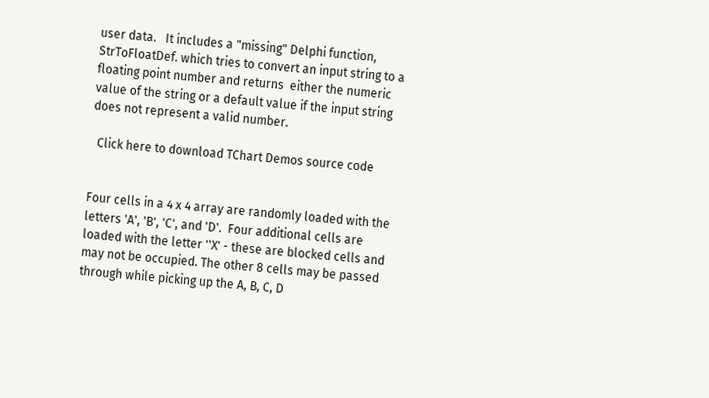user data.   It includes a "missing" Delphi function, StrToFloatDef. which tries to convert an input string to a floating point number and returns  either the numeric value of the string or a default value if the input string does not represent a valid number.

  Click here to download TChart Demos source code


Four cells in a 4 x 4 array are randomly loaded with the letters 'A', 'B', 'C', and 'D'.  Four additional cells are loaded with the letter ''X' - these are blocked cells and may not be occupied. The other 8 cells may be passed through while picking up the A, B, C, D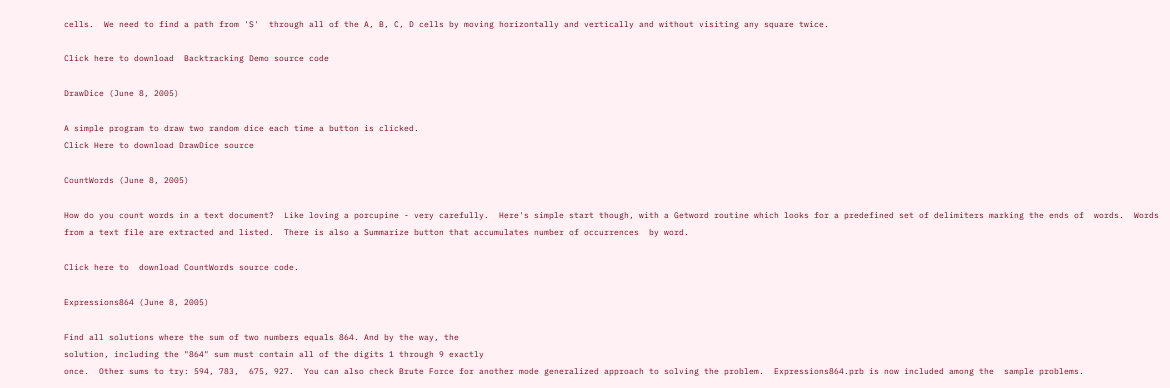cells.  We need to find a path from 'S'  through all of the A, B, C, D cells by moving horizontally and vertically and without visiting any square twice.

Click here to download  Backtracking Demo source code

DrawDice (June 8, 2005)

A simple program to draw two random dice each time a button is clicked.
Click Here to download DrawDice source

CountWords (June 8, 2005)

How do you count words in a text document?  Like loving a porcupine - very carefully.  Here's simple start though, with a Getword routine which looks for a predefined set of delimiters marking the ends of  words.  Words from a text file are extracted and listed.  There is also a Summarize button that accumulates number of occurrences  by word.

Click here to  download CountWords source code.

Expressions864 (June 8, 2005)

Find all solutions where the sum of two numbers equals 864. And by the way, the
solution, including the "864" sum must contain all of the digits 1 through 9 exactly
once.  Other sums to try: 594, 783,  675, 927.  You can also check Brute Force for another mode generalized approach to solving the problem.  Expressions864.prb is now included among the  sample problems.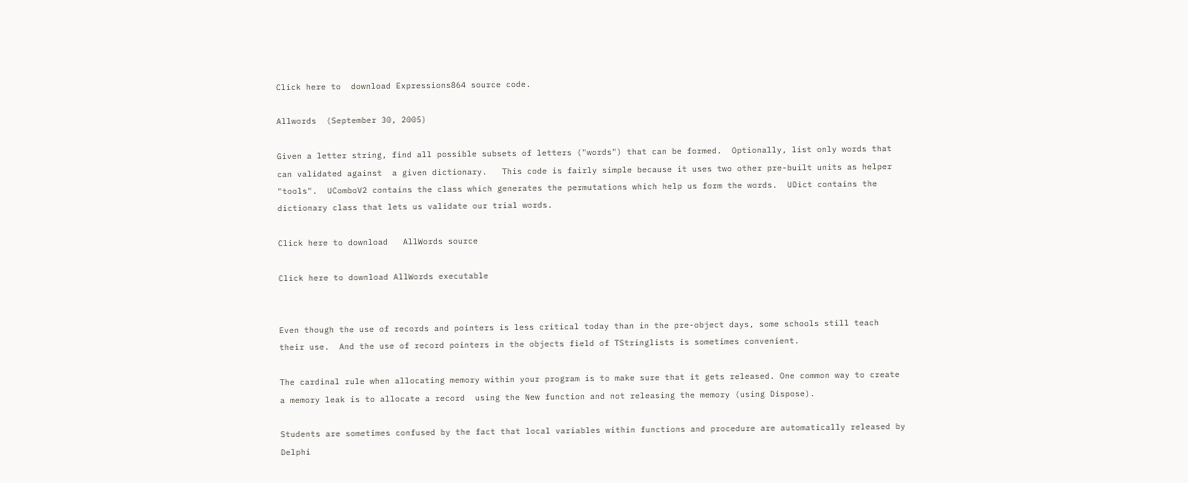Click here to  download Expressions864 source code.

Allwords  (September 30, 2005)

Given a letter string, find all possible subsets of letters ("words") that can be formed.  Optionally, list only words that can validated against  a given dictionary.   This code is fairly simple because it uses two other pre-built units as helper "tools".  UComboV2 contains the class which generates the permutations which help us form the words.  UDict contains the dictionary class that lets us validate our trial words.

Click here to download   AllWords source

Click here to download AllWords executable


Even though the use of records and pointers is less critical today than in the pre-object days, some schools still teach their use.  And the use of record pointers in the objects field of TStringlists is sometimes convenient.

The cardinal rule when allocating memory within your program is to make sure that it gets released. One common way to create a memory leak is to allocate a record  using the New function and not releasing the memory (using Dispose).

Students are sometimes confused by the fact that local variables within functions and procedure are automatically released by Delphi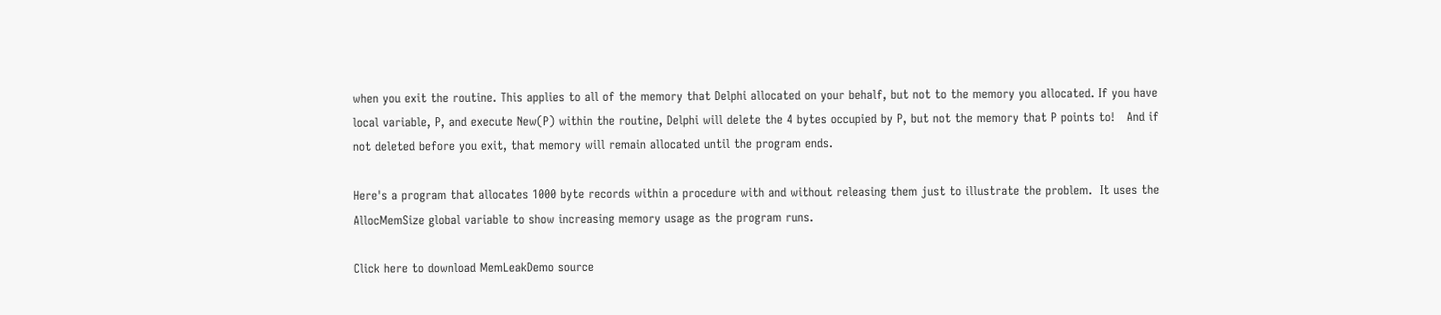when you exit the routine. This applies to all of the memory that Delphi allocated on your behalf, but not to the memory you allocated. If you have local variable, P, and execute New(P) within the routine, Delphi will delete the 4 bytes occupied by P, but not the memory that P points to!   And if not deleted before you exit, that memory will remain allocated until the program ends.

Here's a program that allocates 1000 byte records within a procedure with and without releasing them just to illustrate the problem.  It uses the AllocMemSize global variable to show increasing memory usage as the program runs.

Click here to download MemLeakDemo source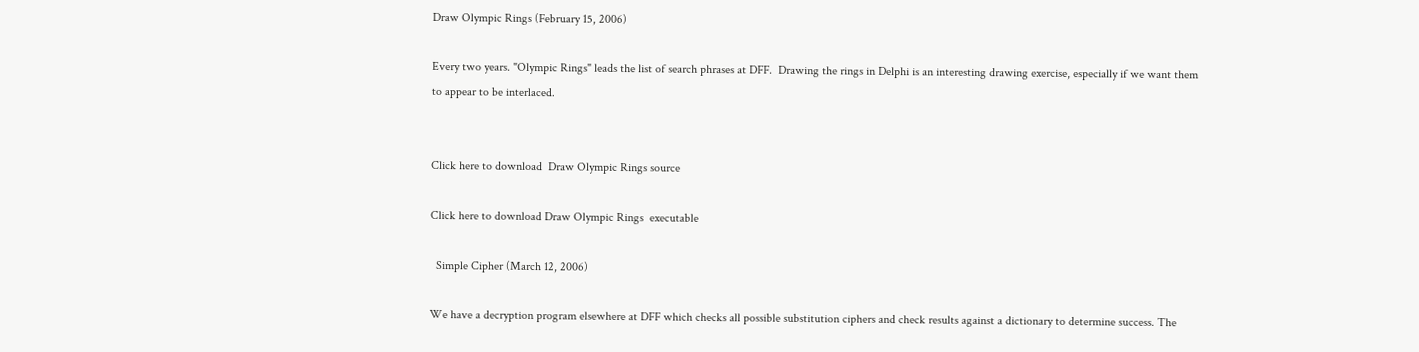Draw Olympic Rings (February 15, 2006)

Every two years. "Olympic Rings" leads the list of search phrases at DFF.  Drawing the rings in Delphi is an interesting drawing exercise, especially if we want them to appear to be interlaced.


Click here to download  Draw Olympic Rings source

Click here to download Draw Olympic Rings  executable

  Simple Cipher (March 12, 2006)

We have a decryption program elsewhere at DFF which checks all possible substitution ciphers and check results against a dictionary to determine success. The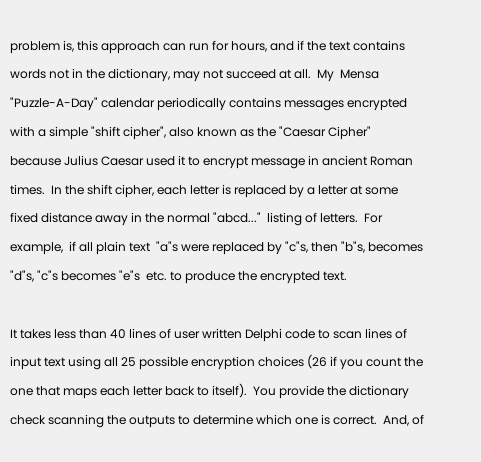problem is, this approach can run for hours, and if the text contains words not in the dictionary, may not succeed at all.  My  Mensa "Puzzle-A-Day" calendar periodically contains messages encrypted with a simple "shift cipher", also known as the "Caesar Cipher" because Julius Caesar used it to encrypt message in ancient Roman times.  In the shift cipher, each letter is replaced by a letter at some fixed distance away in the normal "abcd..."  listing of letters.  For example,  if all plain text  "a"s were replaced by "c"s, then "b"s, becomes "d"s, "c"s becomes "e"s  etc. to produce the encrypted text.

It takes less than 40 lines of user written Delphi code to scan lines of input text using all 25 possible encryption choices (26 if you count the one that maps each letter back to itself).  You provide the dictionary check scanning the outputs to determine which one is correct.  And, of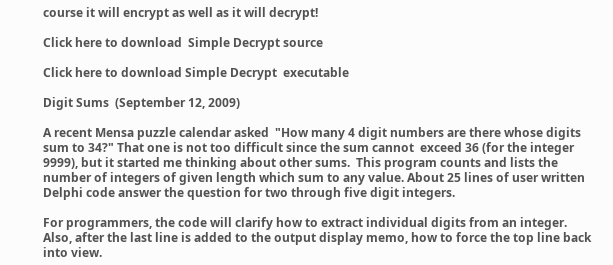course it will encrypt as well as it will decrypt!

Click here to download  Simple Decrypt source

Click here to download Simple Decrypt  executable

Digit Sums  (September 12, 2009)

A recent Mensa puzzle calendar asked  "How many 4 digit numbers are there whose digits sum to 34?" That one is not too difficult since the sum cannot  exceed 36 (for the integer 9999), but it started me thinking about other sums.  This program counts and lists the  number of integers of given length which sum to any value. About 25 lines of user written Delphi code answer the question for two through five digit integers.

For programmers, the code will clarify how to extract individual digits from an integer.  Also, after the last line is added to the output display memo, how to force the top line back into view.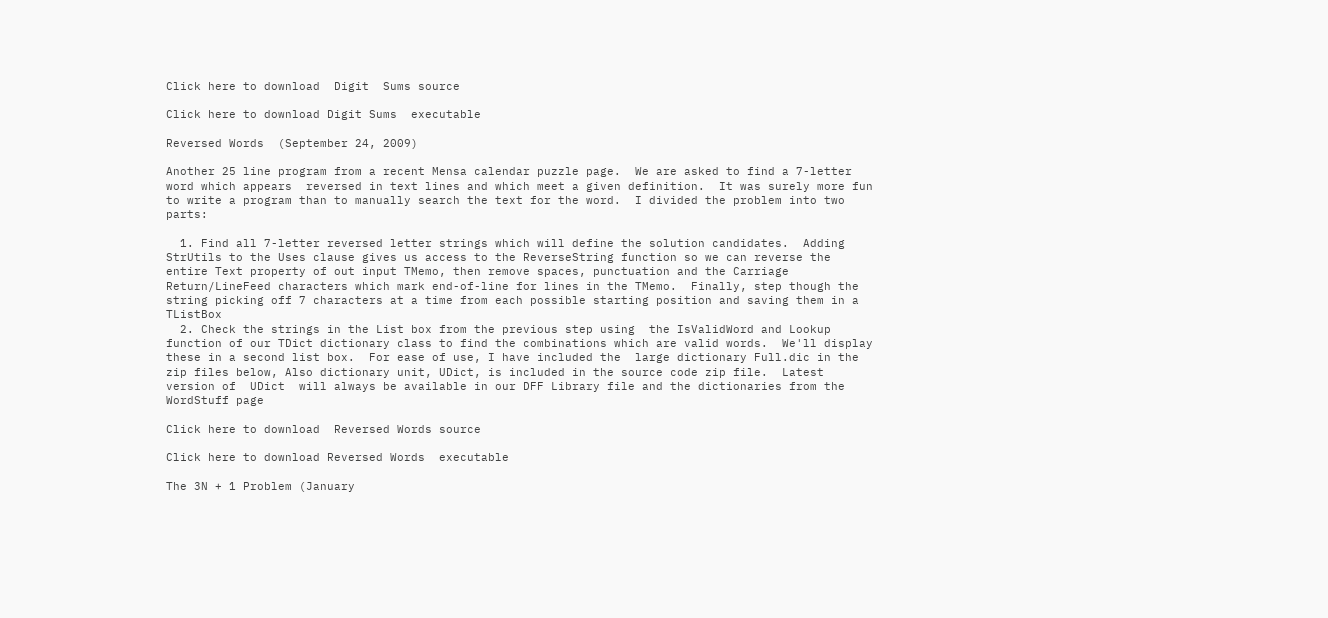Click here to download  Digit  Sums source

Click here to download Digit Sums  executable

Reversed Words  (September 24, 2009)

Another 25 line program from a recent Mensa calendar puzzle page.  We are asked to find a 7-letter word which appears  reversed in text lines and which meet a given definition.  It was surely more fun to write a program than to manually search the text for the word.  I divided the problem into two parts:

  1. Find all 7-letter reversed letter strings which will define the solution candidates.  Adding StrUtils to the Uses clause gives us access to the ReverseString function so we can reverse the entire Text property of out input TMemo, then remove spaces, punctuation and the Carriage Return/LineFeed characters which mark end-of-line for lines in the TMemo.  Finally, step though the string picking off 7 characters at a time from each possible starting position and saving them in a TListBox
  2. Check the strings in the List box from the previous step using  the IsValidWord and Lookup function of our TDict dictionary class to find the combinations which are valid words.  We'll display these in a second list box.  For ease of use, I have included the  large dictionary Full.dic in the zip files below, Also dictionary unit, UDict, is included in the source code zip file.  Latest version of  UDict  will always be available in our DFF Library file and the dictionaries from the WordStuff page

Click here to download  Reversed Words source

Click here to download Reversed Words  executable

The 3N + 1 Problem (January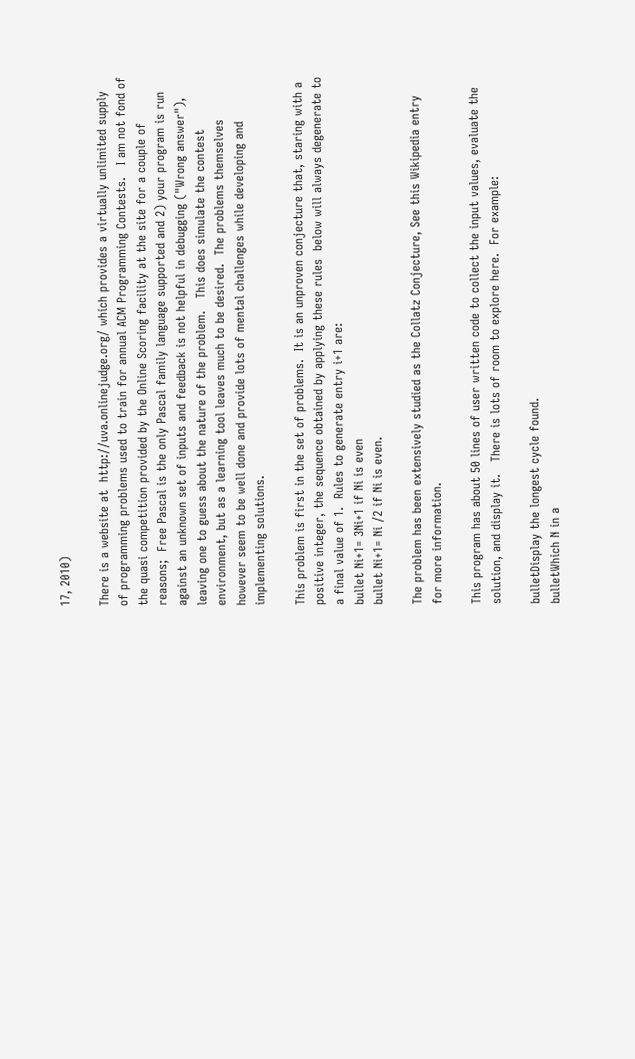17, 2010)

There is a website at  http://uva.onlinejudge.org/ which provides a virtually unlimited supply of programming problems used to train for annual ACM Programming Contests.   I am not fond of the quasi competition provided by the Online Scoring facility at the site for a couple of reasons;  Free Pascal is the only Pascal family language supported and 2) your program is run against an unknown set of inputs and feedback is not helpful in debugging ("Wrong answer"), leaving one to guess about the nature of the problem.   This does simulate the contest environment, but as a learning tool leaves much to be desired.  The problems themselves however seem to be well done and provide lots of mental challenges while developing and implementing solutions.

This problem is first in the set of problems.  It is an unproven conjecture that, staring with a positive integer, the sequence obtained by applying these rules  below will always degenerate to a final value of 1.  Rules to generate entry i+1 are:
bullet Ni+1= 3Ni+1 if Ni is even
bullet Ni+1= Ni /2 if Ni is even.

The problem has been extensively studied as the Collatz Conjecture, See this Wikipedia entry for more information.

This program has about 50 lines of user written code to collect the input values, evaluate the solution, and display it.   There is lots of room to explore here.  For example:

bulletDisplay the longest cycle found.
bulletWhich N in a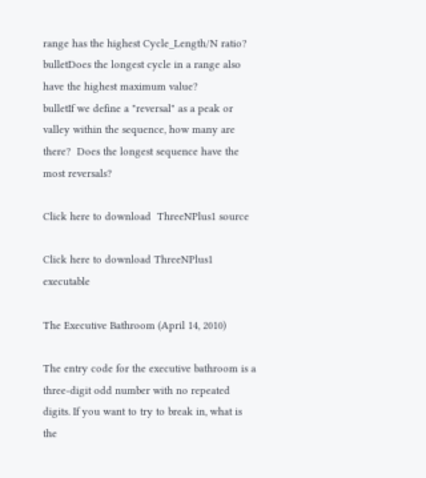range has the highest Cycle_Length/N ratio?
bulletDoes the longest cycle in a range also have the highest maximum value?
bulletIf we define a "reversal" as a peak or valley within the sequence, how many are there?  Does the longest sequence have the most reversals?

Click here to download  ThreeNPlus1 source

Click here to download ThreeNPlus1 executable

The Executive Bathroom (April 14, 2010)

The entry code for the executive bathroom is a three-digit odd number with no repeated digits. If you want to try to break in, what is the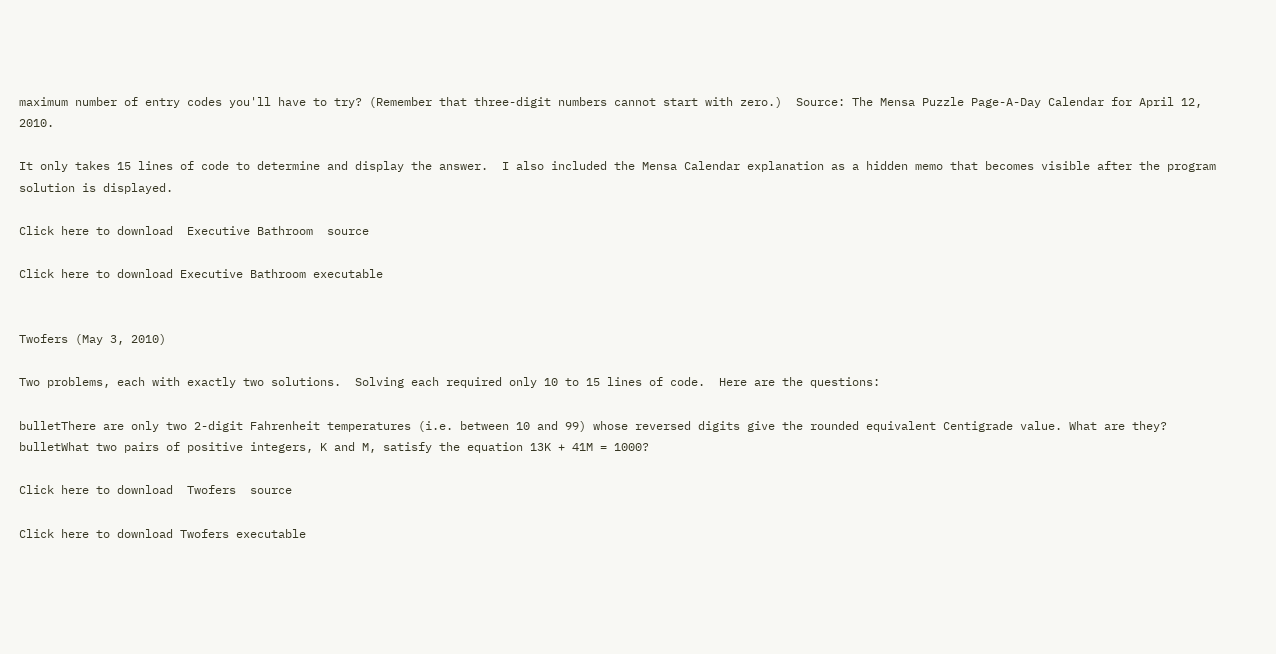maximum number of entry codes you'll have to try? (Remember that three-digit numbers cannot start with zero.)  Source: The Mensa Puzzle Page-A-Day Calendar for April 12, 2010.

It only takes 15 lines of code to determine and display the answer.  I also included the Mensa Calendar explanation as a hidden memo that becomes visible after the program solution is displayed.

Click here to download  Executive Bathroom  source

Click here to download Executive Bathroom executable


Twofers (May 3, 2010)

Two problems, each with exactly two solutions.  Solving each required only 10 to 15 lines of code.  Here are the questions:

bulletThere are only two 2-digit Fahrenheit temperatures (i.e. between 10 and 99) whose reversed digits give the rounded equivalent Centigrade value. What are they?
bulletWhat two pairs of positive integers, K and M, satisfy the equation 13K + 41M = 1000?

Click here to download  Twofers  source

Click here to download Twofers executable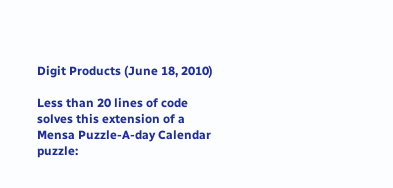Digit Products (June 18, 2010)

Less than 20 lines of code solves this extension of a Mensa Puzzle-A-day Calendar puzzle: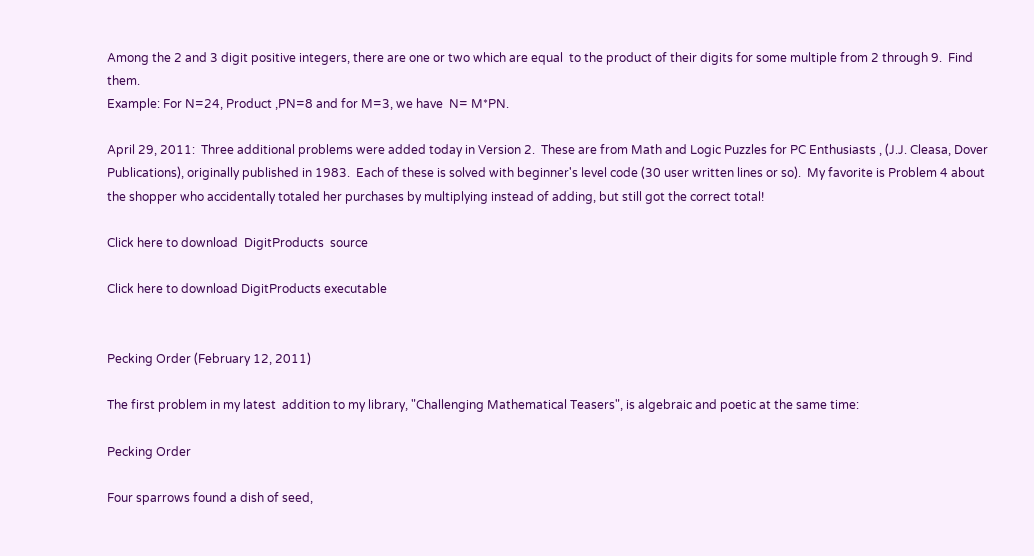Among the 2 and 3 digit positive integers, there are one or two which are equal  to the product of their digits for some multiple from 2 through 9.  Find them.
Example: For N=24, Product ,PN=8 and for M=3, we have  N= M*PN.

April 29, 2011:  Three additional problems were added today in Version 2.  These are from Math and Logic Puzzles for PC Enthusiasts , (J.J. Cleasa, Dover Publications), originally published in 1983.  Each of these is solved with beginner's level code (30 user written lines or so).  My favorite is Problem 4 about the shopper who accidentally totaled her purchases by multiplying instead of adding, but still got the correct total!

Click here to download  DigitProducts  source

Click here to download DigitProducts executable


Pecking Order (February 12, 2011)

The first problem in my latest  addition to my library, "Challenging Mathematical Teasers", is algebraic and poetic at the same time:

Pecking Order

Four sparrows found a dish of seed,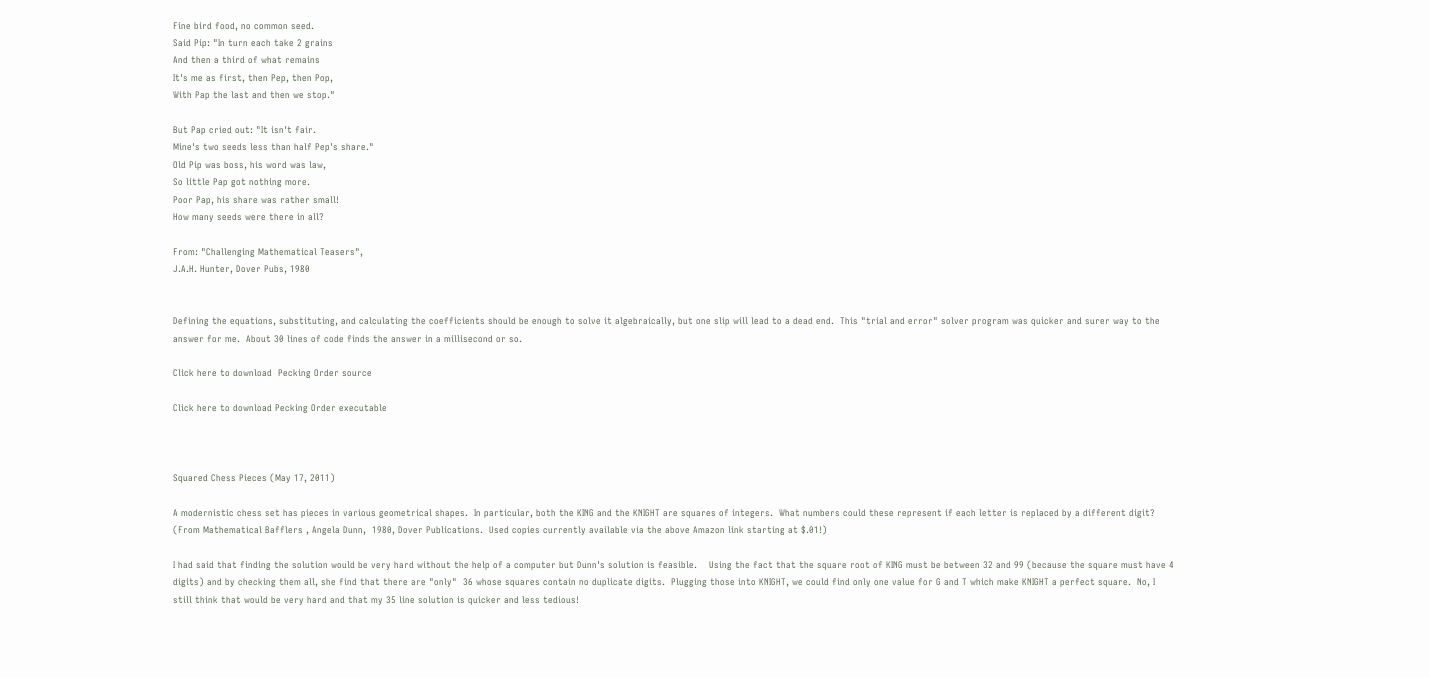Fine bird food, no common seed.
Said Pip: "In turn each take 2 grains
And then a third of what remains
It's me as first, then Pep, then Pop,
With Pap the last and then we stop."

But Pap cried out: "It isn't fair.
Mine's two seeds less than half Pep's share."
Old Pip was boss, his word was law,
So little Pap got nothing more.
Poor Pap, his share was rather small!
How many seeds were there in all?

From: "Challenging Mathematical Teasers",
J.A.H. Hunter, Dover Pubs, 1980


Defining the equations, substituting, and calculating the coefficients should be enough to solve it algebraically, but one slip will lead to a dead end.  This "trial and error" solver program was quicker and surer way to the answer for me.  About 30 lines of code finds the answer in a millisecond or so.

Click here to download  Pecking Order source

Click here to download Pecking Order executable



Squared Chess Pieces (May 17, 2011)

A modernistic chess set has pieces in various geometrical shapes.  In particular, both the KING and the KNIGHT are squares of integers.  What numbers could these represent if each letter is replaced by a different digit?  (From Mathematical Bafflers , Angela Dunn,  1980, Dover Publications.  Used copies currently available via the above Amazon link starting at $.01!)

I had said that finding the solution would be very hard without the help of a computer but Dunn's solution is feasible.    Using the fact that the square root of KING must be between 32 and 99 (because the square must have 4 digits) and by checking them all, she find that there are "only"  36 whose squares contain no duplicate digits.  Plugging those into KNIGHT, we could find only one value for G and T which make KNIGHT a perfect square.  No, I still think that would be very hard and that my 35 line solution is quicker and less tedious!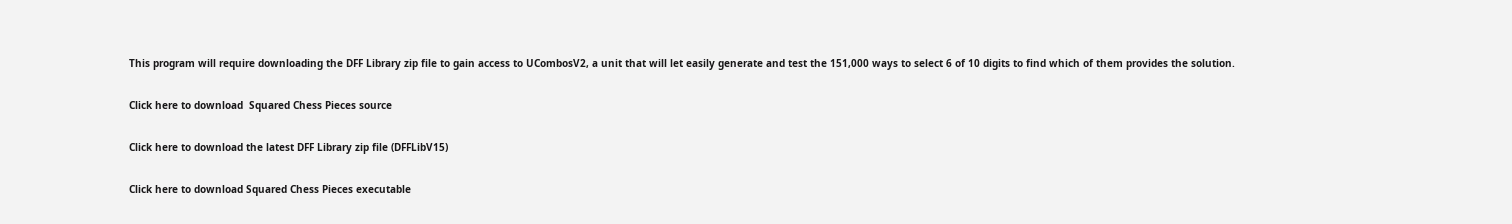This program will require downloading the DFF Library zip file to gain access to UCombosV2, a unit that will let easily generate and test the 151,000 ways to select 6 of 10 digits to find which of them provides the solution.

Click here to download  Squared Chess Pieces source

Click here to download the latest DFF Library zip file (DFFLibV15)

Click here to download Squared Chess Pieces executable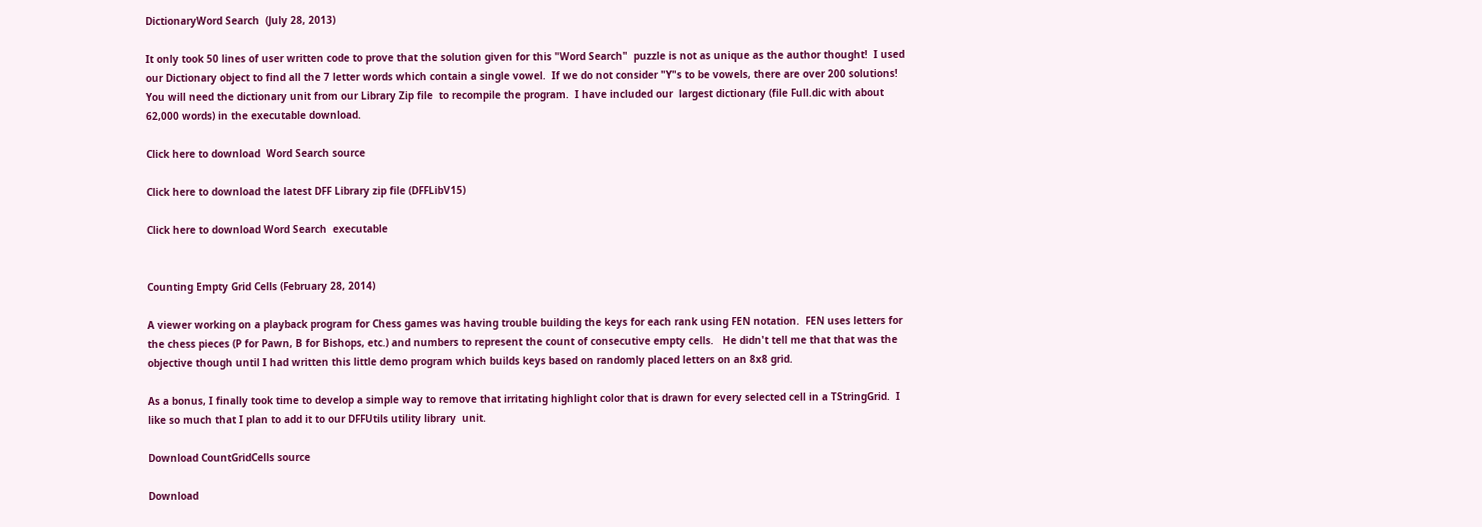DictionaryWord Search  (July 28, 2013)

It only took 50 lines of user written code to prove that the solution given for this "Word Search"  puzzle is not as unique as the author thought!  I used our Dictionary object to find all the 7 letter words which contain a single vowel.  If we do not consider "Y"s to be vowels, there are over 200 solutions!  You will need the dictionary unit from our Library Zip file  to recompile the program.  I have included our  largest dictionary (file Full.dic with about 62,000 words) in the executable download.

Click here to download  Word Search source

Click here to download the latest DFF Library zip file (DFFLibV15)

Click here to download Word Search  executable


Counting Empty Grid Cells (February 28, 2014)

A viewer working on a playback program for Chess games was having trouble building the keys for each rank using FEN notation.  FEN uses letters for the chess pieces (P for Pawn, B for Bishops, etc.) and numbers to represent the count of consecutive empty cells.   He didn't tell me that that was the objective though until I had written this little demo program which builds keys based on randomly placed letters on an 8x8 grid.

As a bonus, I finally took time to develop a simple way to remove that irritating highlight color that is drawn for every selected cell in a TStringGrid.  I like so much that I plan to add it to our DFFUtils utility library  unit.

Download CountGridCells source

Download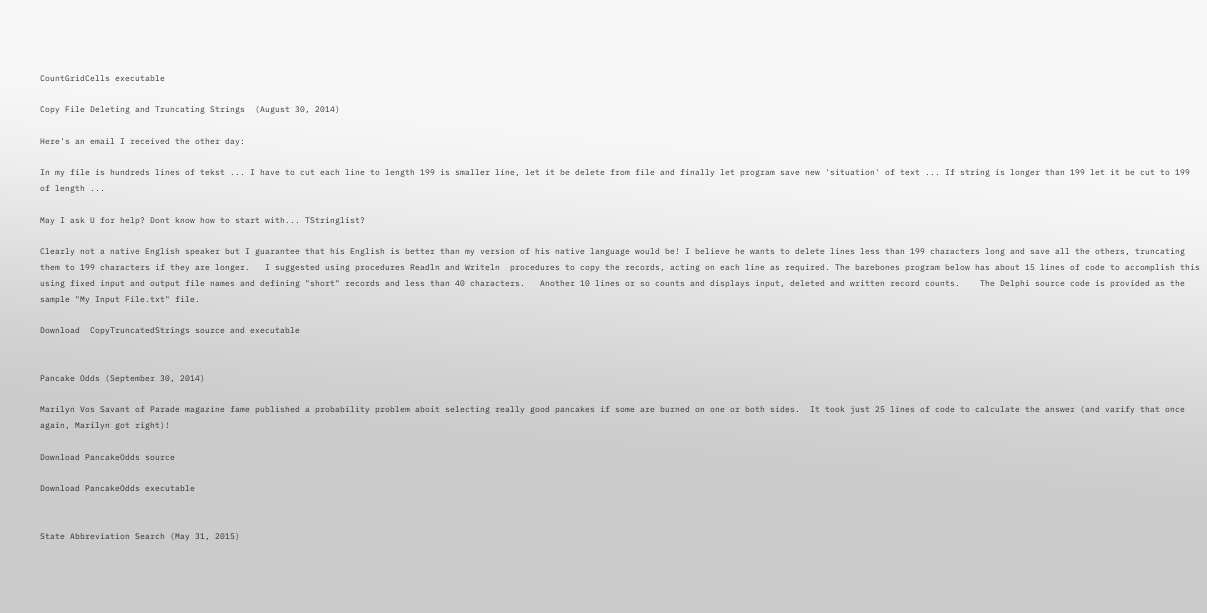CountGridCells executable

Copy File Deleting and Truncating Strings  (August 30, 2014)

Here's an email I received the other day:

In my file is hundreds lines of tekst ... I have to cut each line to length 199 is smaller line, let it be delete from file and finally let program save new 'situation' of text ... If string is longer than 199 let it be cut to 199 of length ...

May I ask U for help? Dont know how to start with... TStringlist?

Clearly not a native English speaker but I guarantee that his English is better than my version of his native language would be! I believe he wants to delete lines less than 199 characters long and save all the others, truncating them to 199 characters if they are longer.   I suggested using procedures Readln and Writeln  procedures to copy the records, acting on each line as required. The barebones program below has about 15 lines of code to accomplish this using fixed input and output file names and defining "short" records and less than 40 characters.   Another 10 lines or so counts and displays input, deleted and written record counts.    The Delphi source code is provided as the sample "My Input File.txt" file.

Download  CopyTruncatedStrings source and executable


Pancake Odds (September 30, 2014)

Marilyn Vos Savant of Parade magazine fame published a probability problem aboit selecting really good pancakes if some are burned on one or both sides.  It took just 25 lines of code to calculate the answer (and varify that once again, Marilyn got right)!

Download PancakeOdds source

Download PancakeOdds executable


State Abbreviation Search (May 31, 2015)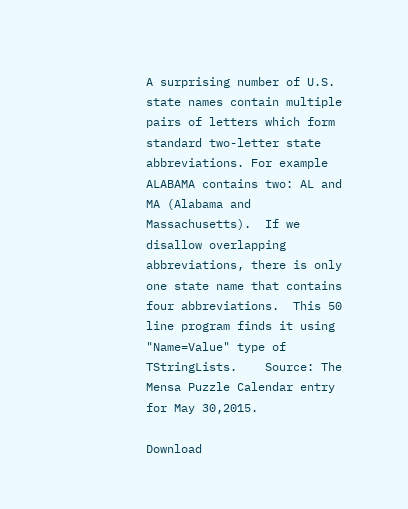A surprising number of U.S. state names contain multiple pairs of letters which form standard two-letter state abbreviations. For example ALABAMA contains two: AL and MA (Alabama and Massachusetts).  If we disallow overlapping abbreviations, there is only one state name that contains four abbreviations.  This 50 line program finds it using  "Name=Value" type of TStringLists.    Source: The Mensa Puzzle Calendar entry for May 30,2015.

Download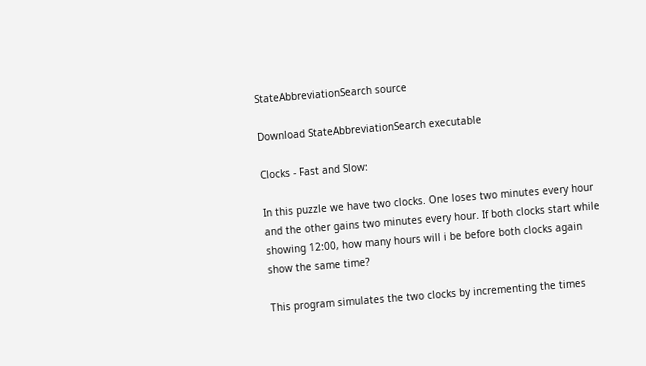StateAbbreviationSearch source

Download StateAbbreviationSearch executable

Clocks - Fast and Slow:

In this puzzle we have two clocks. One loses two minutes every hour and the other gains two minutes every hour. If both clocks start while showing 12:00, how many hours will i be before both clocks again show the same time?

This program simulates the two clocks by incrementing the times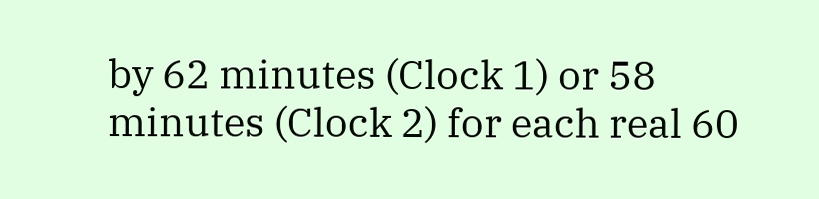by 62 minutes (Clock 1) or 58 minutes (Clock 2) for each real 60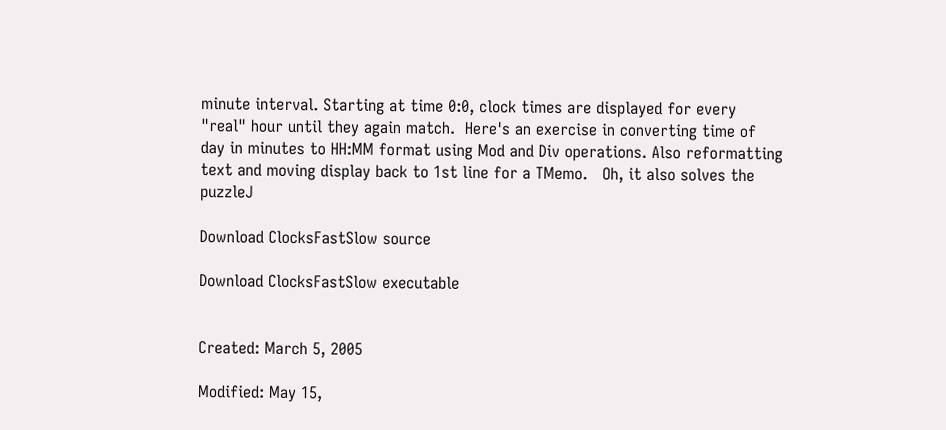minute interval. Starting at time 0:0, clock times are displayed for every "real" hour until they again match.  Here's an exercise in converting time of day in minutes to HH:MM format using Mod and Div operations. Also reformatting text and moving display back to 1st line for a TMemo.   Oh, it also solves the puzzleJ

Download ClocksFastSlow source

Download ClocksFastSlow executable


Created: March 5, 2005

Modified: May 15,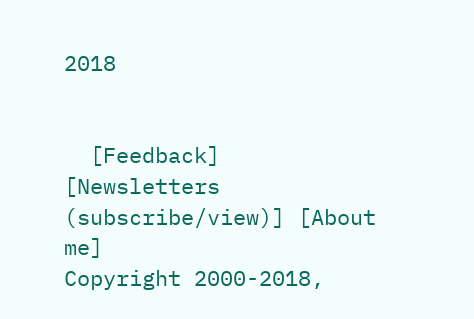2018


  [Feedback]   [Newsletters (subscribe/view)] [About me]
Copyright 2000-2018,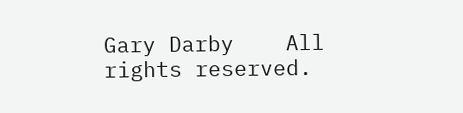Gary Darby    All rights reserved.